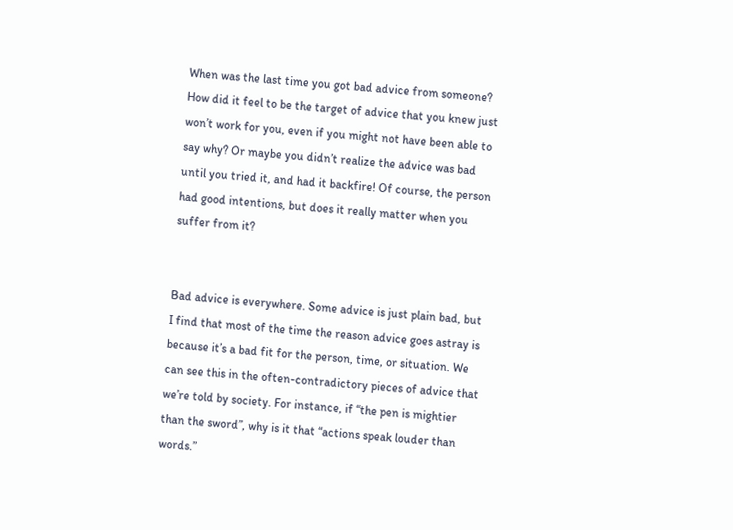When was the last time you got bad advice from someone? How did it feel to be the target of advice that you knew just won’t work for you, even if you might not have been able to say why? Or maybe you didn’t realize the advice was bad until you tried it, and had it backfire! Of course, the person had good intentions, but does it really matter when you suffer from it?


Bad advice is everywhere. Some advice is just plain bad, but I find that most of the time the reason advice goes astray is because it’s a bad fit for the person, time, or situation. We can see this in the often-contradictory pieces of advice that we’re told by society. For instance, if “the pen is mightier than the sword”, why is it that “actions speak louder than words.”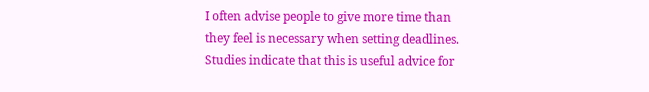I often advise people to give more time than they feel is necessary when setting deadlines. Studies indicate that this is useful advice for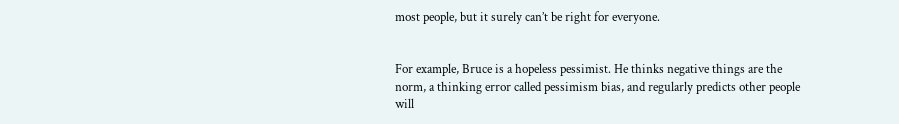most people, but it surely can’t be right for everyone.


For example, Bruce is a hopeless pessimist. He thinks negative things are the norm, a thinking error called pessimism bias, and regularly predicts other people will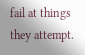fail at things they attempt.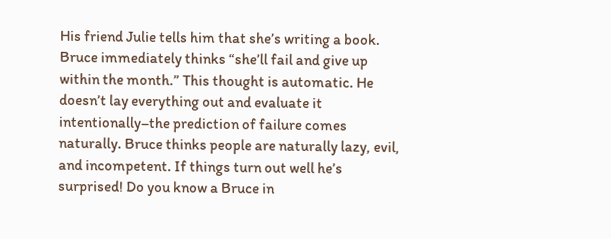His friend Julie tells him that she’s writing a book. Bruce immediately thinks “she’ll fail and give up within the month.” This thought is automatic. He doesn’t lay everything out and evaluate it intentionally–the prediction of failure comes naturally. Bruce thinks people are naturally lazy, evil, and incompetent. If things turn out well he’s surprised! Do you know a Bruce in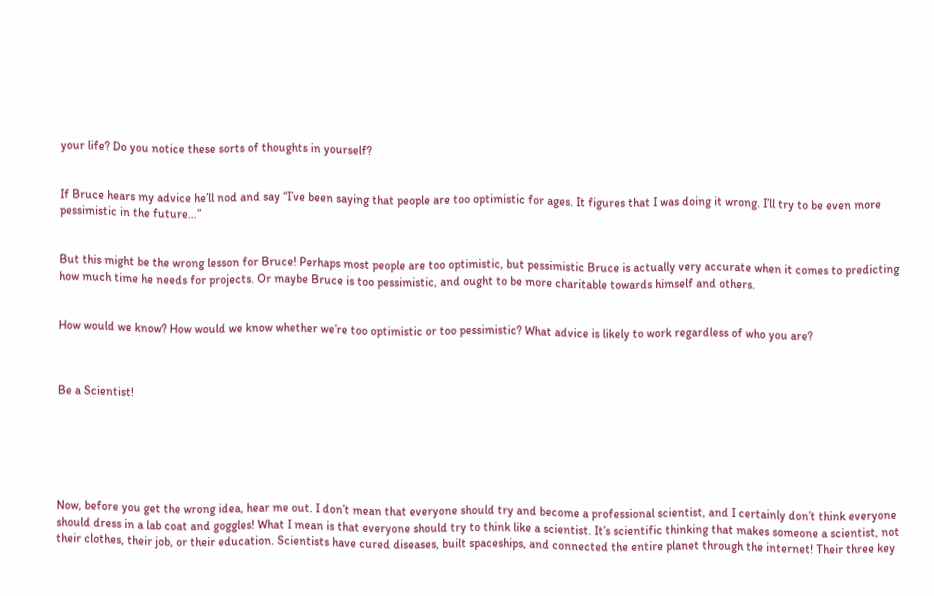your life? Do you notice these sorts of thoughts in yourself?


If Bruce hears my advice he’ll nod and say “I’ve been saying that people are too optimistic for ages. It figures that I was doing it wrong. I’ll try to be even more pessimistic in the future…”


But this might be the wrong lesson for Bruce! Perhaps most people are too optimistic, but pessimistic Bruce is actually very accurate when it comes to predicting how much time he needs for projects. Or maybe Bruce is too pessimistic, and ought to be more charitable towards himself and others.


How would we know? How would we know whether we’re too optimistic or too pessimistic? What advice is likely to work regardless of who you are?



Be a Scientist!






Now, before you get the wrong idea, hear me out. I don’t mean that everyone should try and become a professional scientist, and I certainly don’t think everyone should dress in a lab coat and goggles! What I mean is that everyone should try to think like a scientist. It’s scientific thinking that makes someone a scientist, not their clothes, their job, or their education. Scientists have cured diseases, built spaceships, and connected the entire planet through the internet! Their three key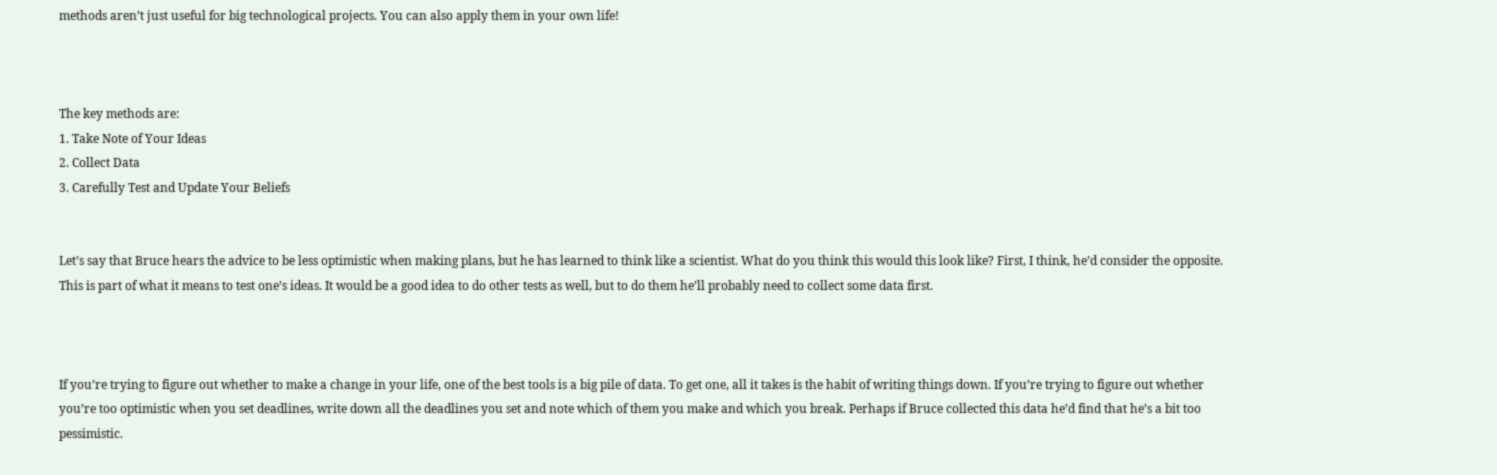methods aren’t just useful for big technological projects. You can also apply them in your own life!



The key methods are:
1. Take Note of Your Ideas
2. Collect Data
3. Carefully Test and Update Your Beliefs


Let’s say that Bruce hears the advice to be less optimistic when making plans, but he has learned to think like a scientist. What do you think this would this look like? First, I think, he’d consider the opposite. This is part of what it means to test one’s ideas. It would be a good idea to do other tests as well, but to do them he’ll probably need to collect some data first.



If you’re trying to figure out whether to make a change in your life, one of the best tools is a big pile of data. To get one, all it takes is the habit of writing things down. If you’re trying to figure out whether you’re too optimistic when you set deadlines, write down all the deadlines you set and note which of them you make and which you break. Perhaps if Bruce collected this data he’d find that he’s a bit too pessimistic.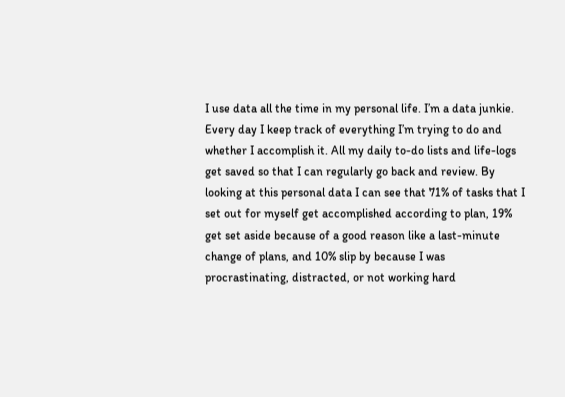I use data all the time in my personal life. I’m a data junkie. Every day I keep track of everything I’m trying to do and whether I accomplish it. All my daily to-do lists and life-logs get saved so that I can regularly go back and review. By looking at this personal data I can see that 71% of tasks that I set out for myself get accomplished according to plan, 19% get set aside because of a good reason like a last-minute change of plans, and 10% slip by because I was procrastinating, distracted, or not working hard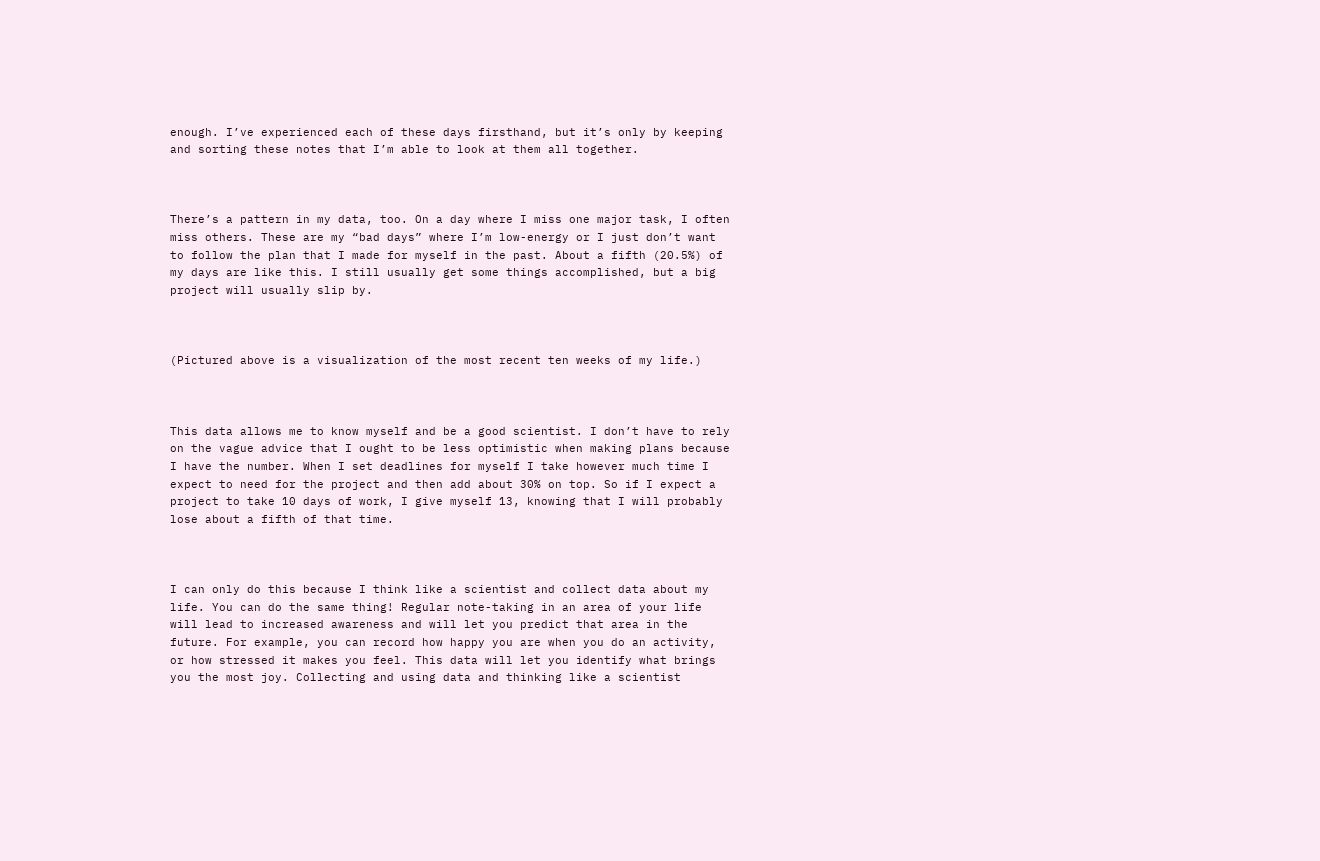enough. I’ve experienced each of these days firsthand, but it’s only by keeping and sorting these notes that I’m able to look at them all together.



There’s a pattern in my data, too. On a day where I miss one major task, I often miss others. These are my “bad days” where I’m low-energy or I just don’t want to follow the plan that I made for myself in the past. About a fifth (20.5%) of my days are like this. I still usually get some things accomplished, but a big project will usually slip by.



(Pictured above is a visualization of the most recent ten weeks of my life.)



This data allows me to know myself and be a good scientist. I don’t have to rely on the vague advice that I ought to be less optimistic when making plans because I have the number. When I set deadlines for myself I take however much time I expect to need for the project and then add about 30% on top. So if I expect a project to take 10 days of work, I give myself 13, knowing that I will probably lose about a fifth of that time.



I can only do this because I think like a scientist and collect data about my life. You can do the same thing! Regular note-taking in an area of your life will lead to increased awareness and will let you predict that area in the future. For example, you can record how happy you are when you do an activity, or how stressed it makes you feel. This data will let you identify what brings you the most joy. Collecting and using data and thinking like a scientist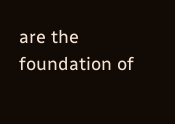are the foundation of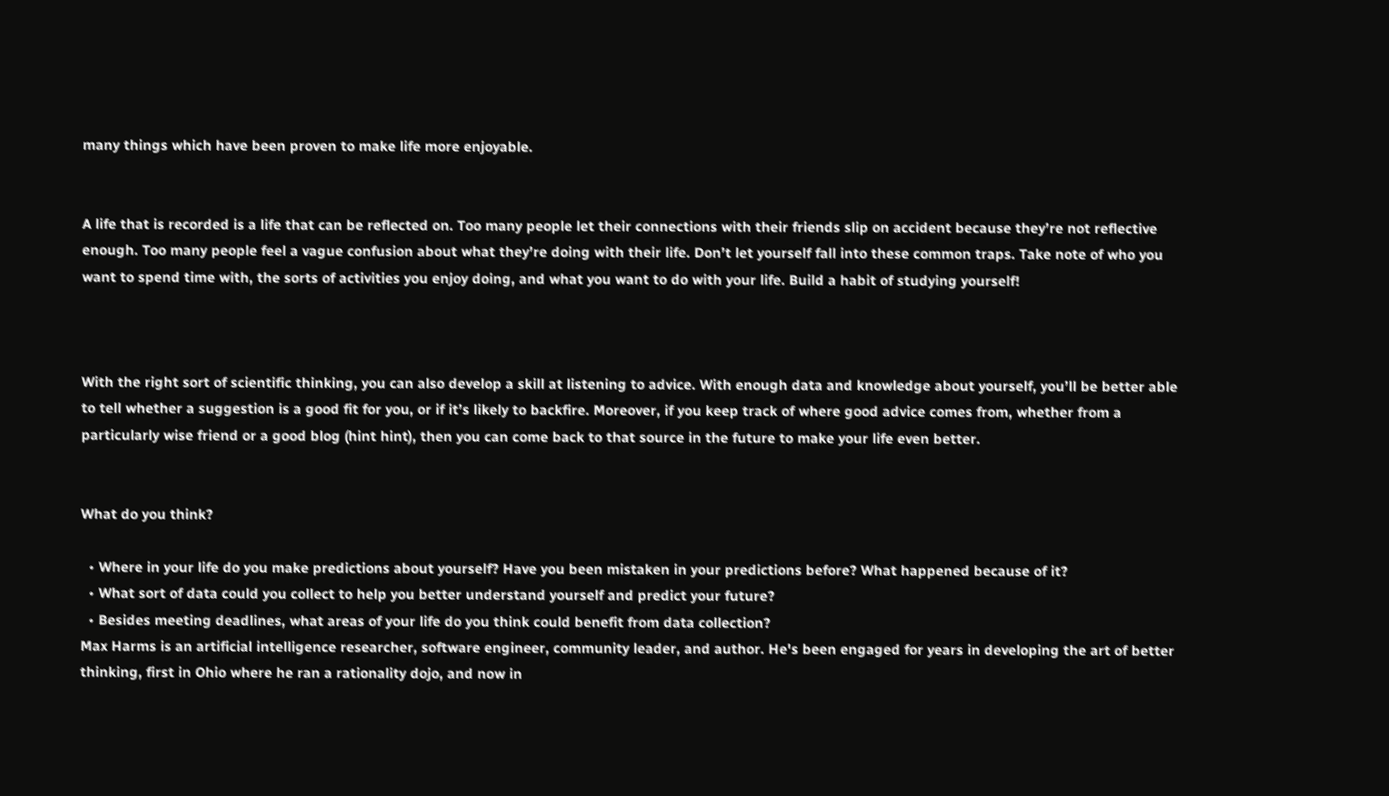many things which have been proven to make life more enjoyable.


A life that is recorded is a life that can be reflected on. Too many people let their connections with their friends slip on accident because they’re not reflective enough. Too many people feel a vague confusion about what they’re doing with their life. Don’t let yourself fall into these common traps. Take note of who you want to spend time with, the sorts of activities you enjoy doing, and what you want to do with your life. Build a habit of studying yourself!



With the right sort of scientific thinking, you can also develop a skill at listening to advice. With enough data and knowledge about yourself, you’ll be better able to tell whether a suggestion is a good fit for you, or if it’s likely to backfire. Moreover, if you keep track of where good advice comes from, whether from a particularly wise friend or a good blog (hint hint), then you can come back to that source in the future to make your life even better.


What do you think?

  • Where in your life do you make predictions about yourself? Have you been mistaken in your predictions before? What happened because of it?
  • What sort of data could you collect to help you better understand yourself and predict your future?
  • Besides meeting deadlines, what areas of your life do you think could benefit from data collection?
Max Harms is an artificial intelligence researcher, software engineer, community leader, and author. He's been engaged for years in developing the art of better thinking, first in Ohio where he ran a rationality dojo, and now in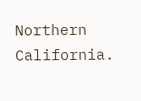Northern California.